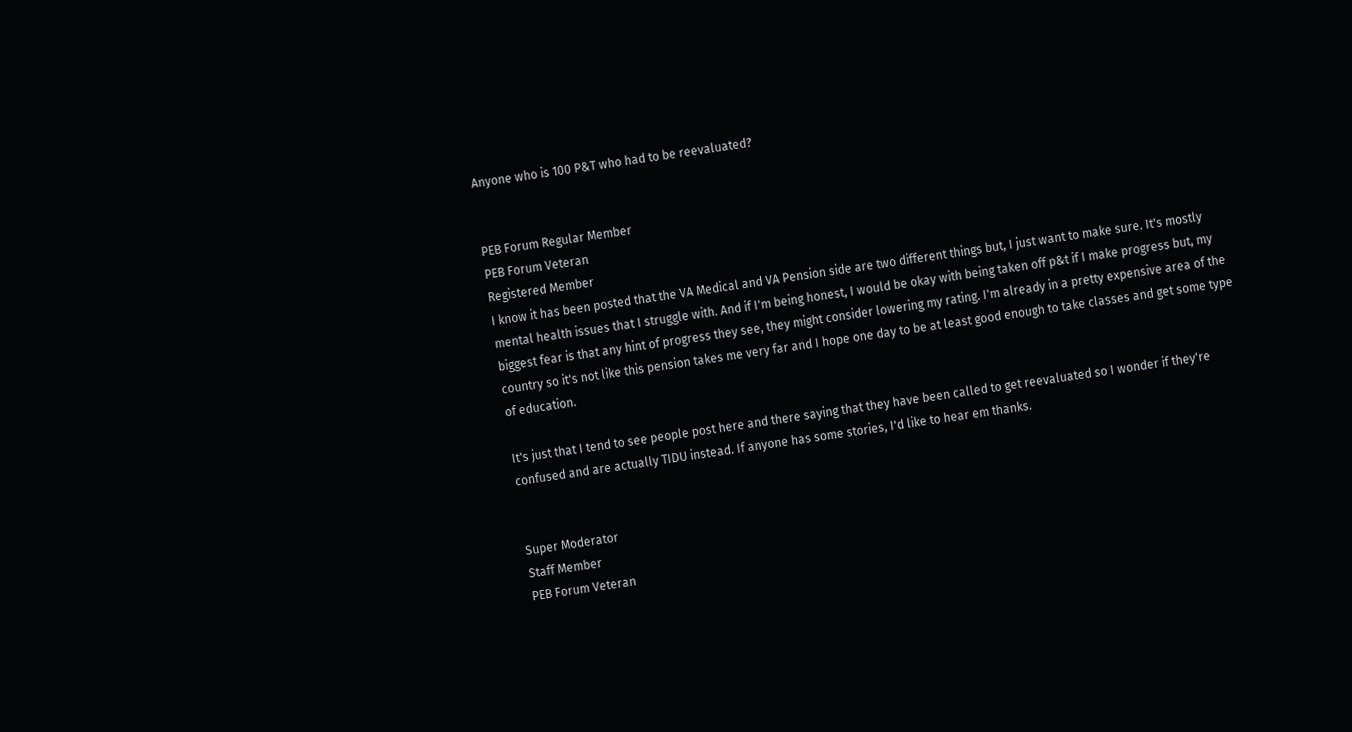Anyone who is 100 P&T who had to be reevaluated?


PEB Forum Regular Member
PEB Forum Veteran
Registered Member
I know it has been posted that the VA Medical and VA Pension side are two different things but, I just want to make sure. It's mostly mental health issues that I struggle with. And if I'm being honest, I would be okay with being taken off p&t if I make progress but, my biggest fear is that any hint of progress they see, they might consider lowering my rating. I'm already in a pretty expensive area of the country so it's not like this pension takes me very far and I hope one day to be at least good enough to take classes and get some type of education.

It's just that I tend to see people post here and there saying that they have been called to get reevaluated so I wonder if they're confused and are actually TIDU instead. If anyone has some stories, I'd like to hear em thanks.


Super Moderator
Staff Member
PEB Forum Veteran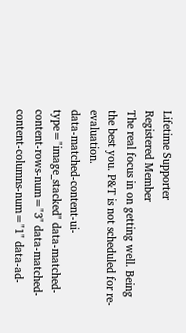Lifetime Supporter
Registered Member
The real focus in on getting well. Being the best you. P&T is not scheduled for re-evaluation.
data-matched-content-ui-type="image_stacked" data-matched-content-rows-num="3" data-matched-content-columns-num="1" data-ad-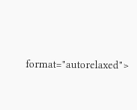format="autorelaxed">